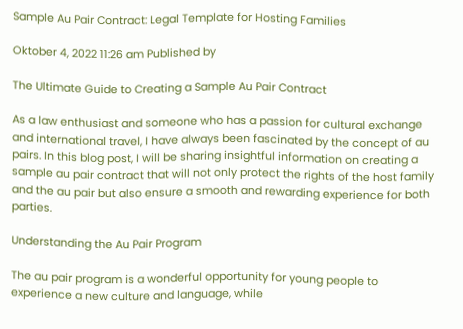Sample Au Pair Contract: Legal Template for Hosting Families

Oktober 4, 2022 11:26 am Published by

The Ultimate Guide to Creating a Sample Au Pair Contract

As a law enthusiast and someone who has a passion for cultural exchange and international travel, I have always been fascinated by the concept of au pairs. In this blog post, I will be sharing insightful information on creating a sample au pair contract that will not only protect the rights of the host family and the au pair but also ensure a smooth and rewarding experience for both parties.

Understanding the Au Pair Program

The au pair program is a wonderful opportunity for young people to experience a new culture and language, while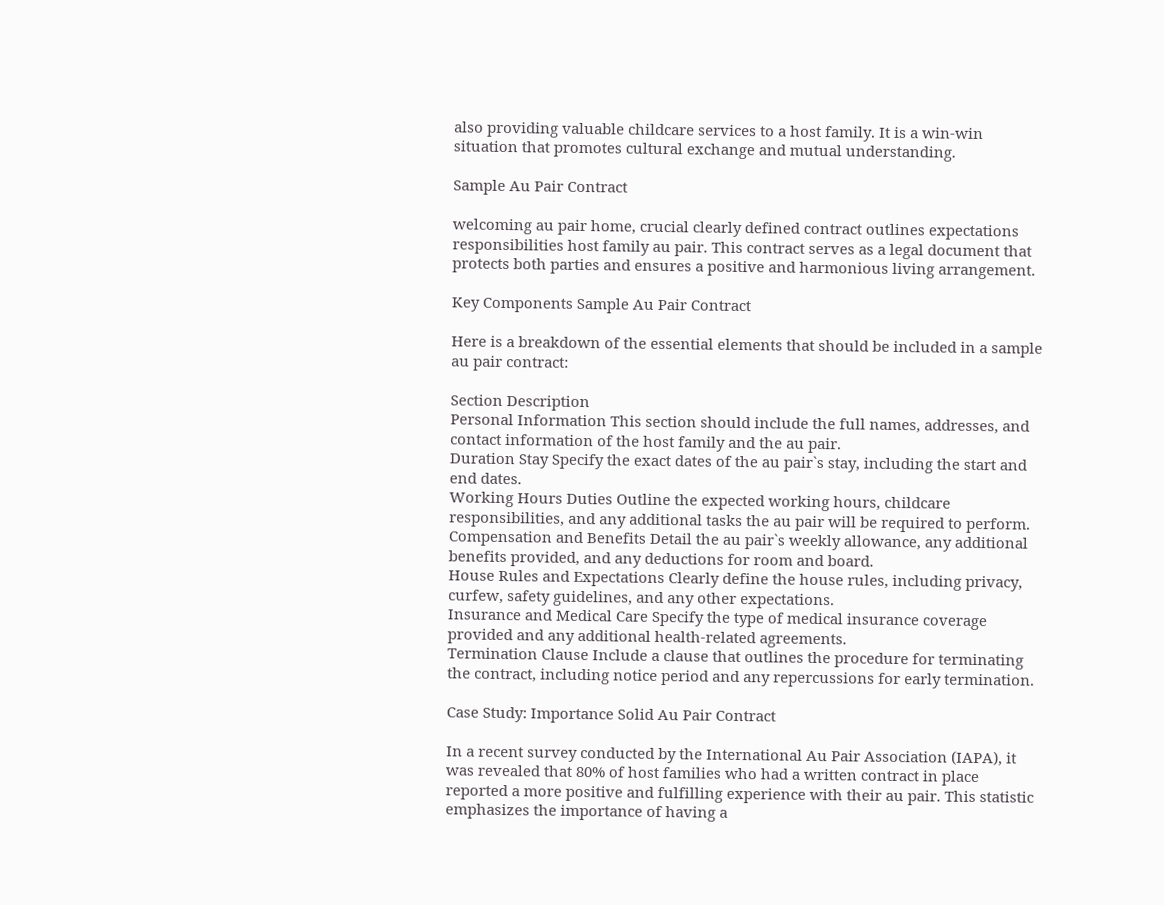also providing valuable childcare services to a host family. It is a win-win situation that promotes cultural exchange and mutual understanding.

Sample Au Pair Contract

welcoming au pair home, crucial clearly defined contract outlines expectations responsibilities host family au pair. This contract serves as a legal document that protects both parties and ensures a positive and harmonious living arrangement.

Key Components Sample Au Pair Contract

Here is a breakdown of the essential elements that should be included in a sample au pair contract:

Section Description
Personal Information This section should include the full names, addresses, and contact information of the host family and the au pair.
Duration Stay Specify the exact dates of the au pair`s stay, including the start and end dates.
Working Hours Duties Outline the expected working hours, childcare responsibilities, and any additional tasks the au pair will be required to perform.
Compensation and Benefits Detail the au pair`s weekly allowance, any additional benefits provided, and any deductions for room and board.
House Rules and Expectations Clearly define the house rules, including privacy, curfew, safety guidelines, and any other expectations.
Insurance and Medical Care Specify the type of medical insurance coverage provided and any additional health-related agreements.
Termination Clause Include a clause that outlines the procedure for terminating the contract, including notice period and any repercussions for early termination.

Case Study: Importance Solid Au Pair Contract

In a recent survey conducted by the International Au Pair Association (IAPA), it was revealed that 80% of host families who had a written contract in place reported a more positive and fulfilling experience with their au pair. This statistic emphasizes the importance of having a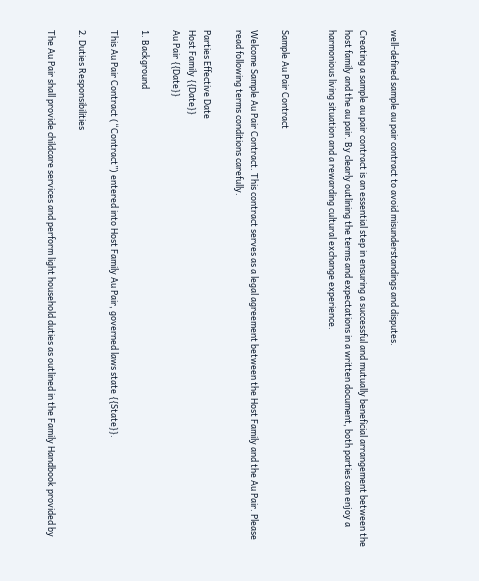well-defined sample au pair contract to avoid misunderstandings and disputes.

Creating a sample au pair contract is an essential step in ensuring a successful and mutually beneficial arrangement between the host family and the au pair. By clearly outlining the terms and expectations in a written document, both parties can enjoy a harmonious living situation and a rewarding cultural exchange experience.


Sample Au Pair Contract

Welcome Sample Au Pair Contract. This contract serves as a legal agreement between the Host Family and the Au Pair. Please read following terms conditions carefully.

Parties Effective Date
Host Family {{Date}}
Au Pair {{Date}}

1. Background

This Au Pair Contract (“Contract”) entered into Host Family Au Pair, governed laws state {{State}}.

2. Duties Responsibilities

The Au Pair shall provide childcare services and perform light household duties as outlined in the Family Handbook provided by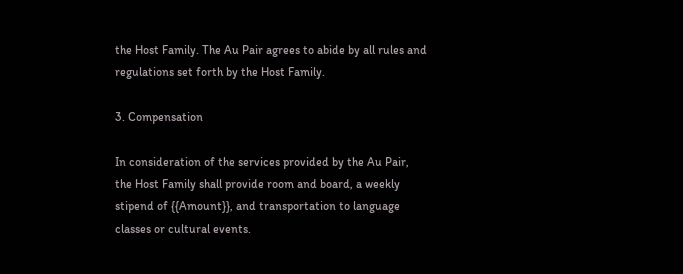the Host Family. The Au Pair agrees to abide by all rules and regulations set forth by the Host Family.

3. Compensation

In consideration of the services provided by the Au Pair, the Host Family shall provide room and board, a weekly stipend of {{Amount}}, and transportation to language classes or cultural events.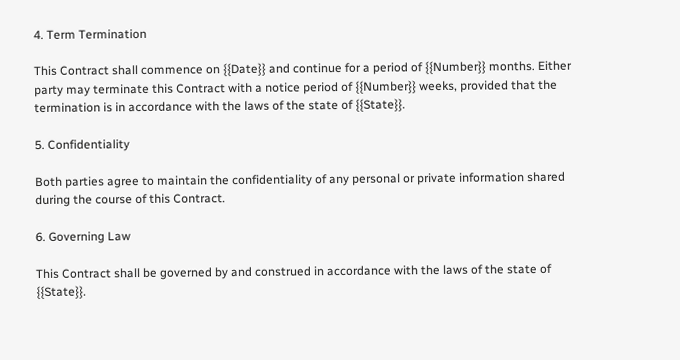4. Term Termination

This Contract shall commence on {{Date}} and continue for a period of {{Number}} months. Either party may terminate this Contract with a notice period of {{Number}} weeks, provided that the termination is in accordance with the laws of the state of {{State}}.

5. Confidentiality

Both parties agree to maintain the confidentiality of any personal or private information shared during the course of this Contract.

6. Governing Law

This Contract shall be governed by and construed in accordance with the laws of the state of {{State}}.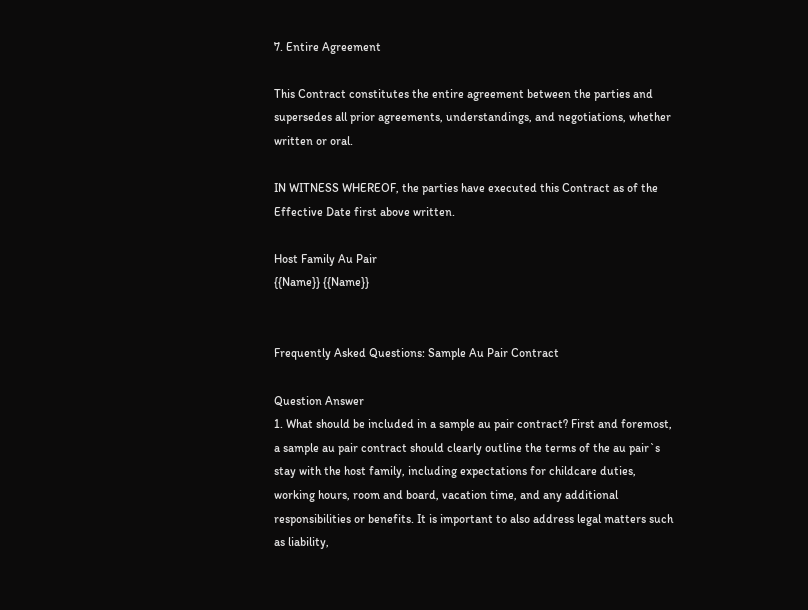7. Entire Agreement

This Contract constitutes the entire agreement between the parties and supersedes all prior agreements, understandings, and negotiations, whether written or oral.

IN WITNESS WHEREOF, the parties have executed this Contract as of the Effective Date first above written.

Host Family Au Pair
{{Name}} {{Name}}


Frequently Asked Questions: Sample Au Pair Contract

Question Answer
1. What should be included in a sample au pair contract? First and foremost, a sample au pair contract should clearly outline the terms of the au pair`s stay with the host family, including expectations for childcare duties, working hours, room and board, vacation time, and any additional responsibilities or benefits. It is important to also address legal matters such as liability,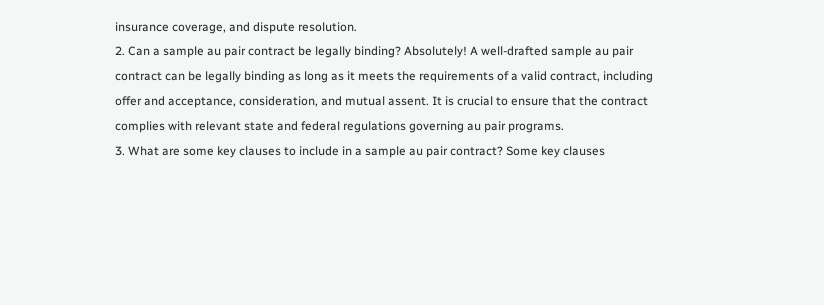insurance coverage, and dispute resolution.
2. Can a sample au pair contract be legally binding? Absolutely! A well-drafted sample au pair contract can be legally binding as long as it meets the requirements of a valid contract, including offer and acceptance, consideration, and mutual assent. It is crucial to ensure that the contract complies with relevant state and federal regulations governing au pair programs.
3. What are some key clauses to include in a sample au pair contract? Some key clauses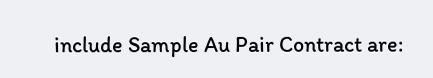include Sample Au Pair Contract are: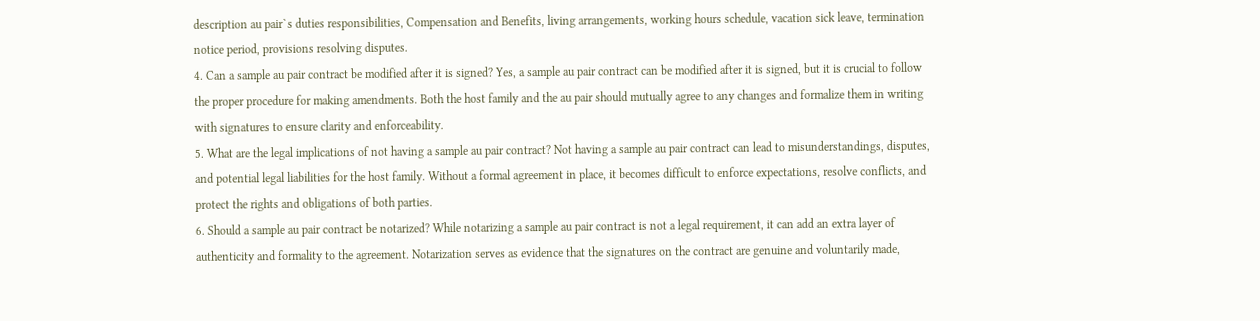description au pair`s duties responsibilities, Compensation and Benefits, living arrangements, working hours schedule, vacation sick leave, termination notice period, provisions resolving disputes.
4. Can a sample au pair contract be modified after it is signed? Yes, a sample au pair contract can be modified after it is signed, but it is crucial to follow the proper procedure for making amendments. Both the host family and the au pair should mutually agree to any changes and formalize them in writing with signatures to ensure clarity and enforceability.
5. What are the legal implications of not having a sample au pair contract? Not having a sample au pair contract can lead to misunderstandings, disputes, and potential legal liabilities for the host family. Without a formal agreement in place, it becomes difficult to enforce expectations, resolve conflicts, and protect the rights and obligations of both parties.
6. Should a sample au pair contract be notarized? While notarizing a sample au pair contract is not a legal requirement, it can add an extra layer of authenticity and formality to the agreement. Notarization serves as evidence that the signatures on the contract are genuine and voluntarily made,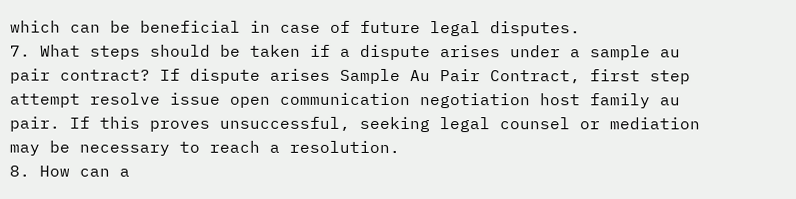which can be beneficial in case of future legal disputes.
7. What steps should be taken if a dispute arises under a sample au pair contract? If dispute arises Sample Au Pair Contract, first step attempt resolve issue open communication negotiation host family au pair. If this proves unsuccessful, seeking legal counsel or mediation may be necessary to reach a resolution.
8. How can a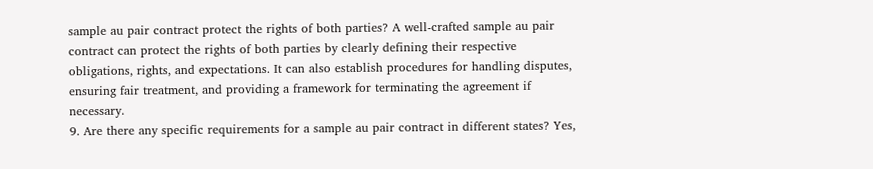sample au pair contract protect the rights of both parties? A well-crafted sample au pair contract can protect the rights of both parties by clearly defining their respective obligations, rights, and expectations. It can also establish procedures for handling disputes, ensuring fair treatment, and providing a framework for terminating the agreement if necessary.
9. Are there any specific requirements for a sample au pair contract in different states? Yes,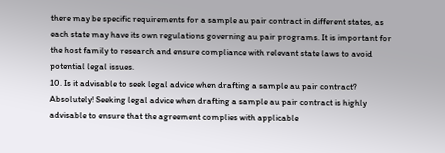there may be specific requirements for a sample au pair contract in different states, as each state may have its own regulations governing au pair programs. It is important for the host family to research and ensure compliance with relevant state laws to avoid potential legal issues.
10. Is it advisable to seek legal advice when drafting a sample au pair contract? Absolutely! Seeking legal advice when drafting a sample au pair contract is highly advisable to ensure that the agreement complies with applicable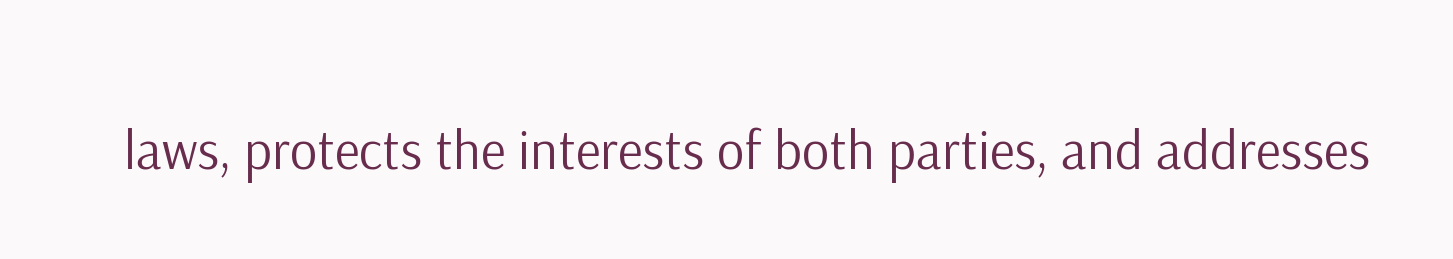laws, protects the interests of both parties, and addresses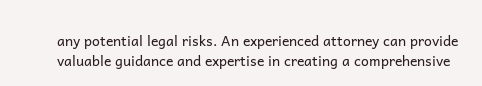any potential legal risks. An experienced attorney can provide valuable guidance and expertise in creating a comprehensive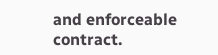and enforceable contract.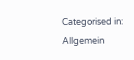Categorised in: Allgemein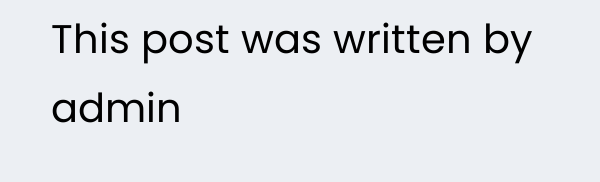This post was written by admin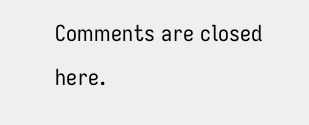Comments are closed here.